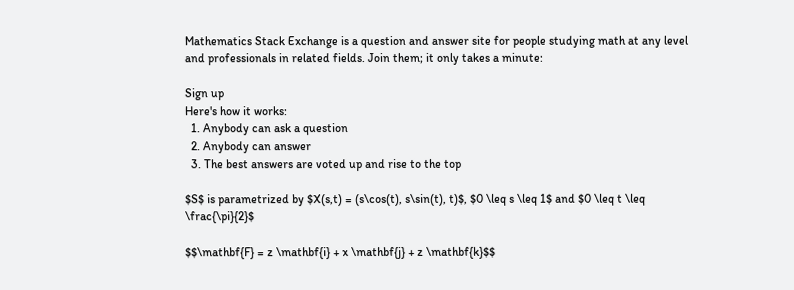Mathematics Stack Exchange is a question and answer site for people studying math at any level and professionals in related fields. Join them; it only takes a minute:

Sign up
Here's how it works:
  1. Anybody can ask a question
  2. Anybody can answer
  3. The best answers are voted up and rise to the top

$S$ is parametrized by $X(s,t) = (s\cos(t), s\sin(t), t)$, $0 \leq s \leq 1$ and $0 \leq t \leq \frac{\pi}{2}$

$$\mathbf{F} = z \mathbf{i} + x \mathbf{j} + z \mathbf{k}$$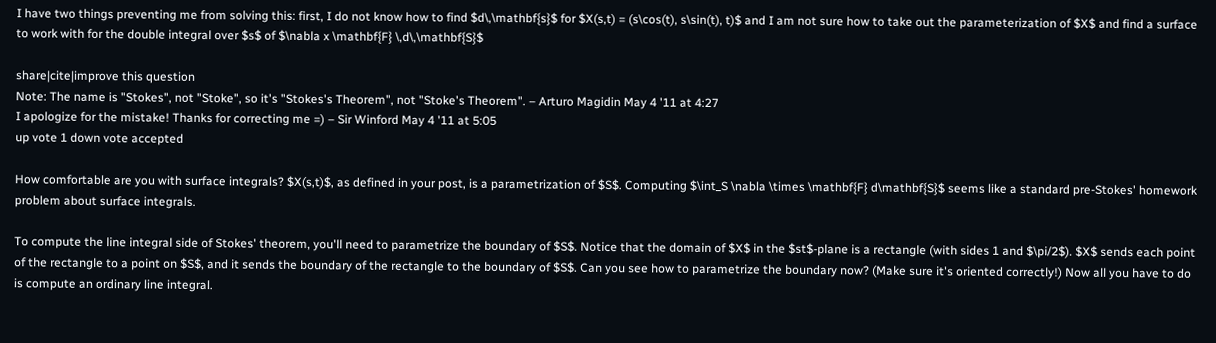I have two things preventing me from solving this: first, I do not know how to find $d\,\mathbf{s}$ for $X(s,t) = (s\cos(t), s\sin(t), t)$ and I am not sure how to take out the parameterization of $X$ and find a surface to work with for the double integral over $s$ of $\nabla x \mathbf{F} \,d\,\mathbf{S}$

share|cite|improve this question
Note: The name is "Stokes", not "Stoke", so it's "Stokes's Theorem", not "Stoke's Theorem". – Arturo Magidin May 4 '11 at 4:27
I apologize for the mistake! Thanks for correcting me =) – Sir Winford May 4 '11 at 5:05
up vote 1 down vote accepted

How comfortable are you with surface integrals? $X(s,t)$, as defined in your post, is a parametrization of $S$. Computing $\int_S \nabla \times \mathbf{F} d\mathbf{S}$ seems like a standard pre-Stokes' homework problem about surface integrals.

To compute the line integral side of Stokes' theorem, you'll need to parametrize the boundary of $S$. Notice that the domain of $X$ in the $st$-plane is a rectangle (with sides 1 and $\pi/2$). $X$ sends each point of the rectangle to a point on $S$, and it sends the boundary of the rectangle to the boundary of $S$. Can you see how to parametrize the boundary now? (Make sure it's oriented correctly!) Now all you have to do is compute an ordinary line integral.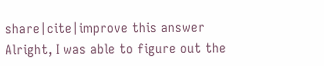share|cite|improve this answer
Alright, I was able to figure out the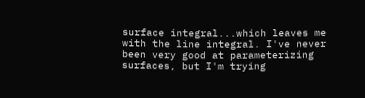surface integral...which leaves me with the line integral. I've never been very good at parameterizing surfaces, but I'm trying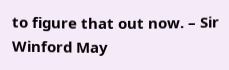to figure that out now. – Sir Winford May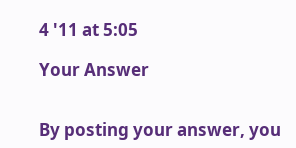4 '11 at 5:05

Your Answer


By posting your answer, you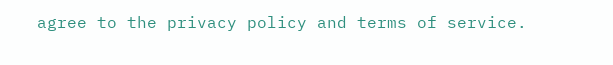agree to the privacy policy and terms of service.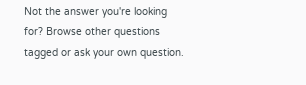Not the answer you're looking for? Browse other questions tagged or ask your own question.